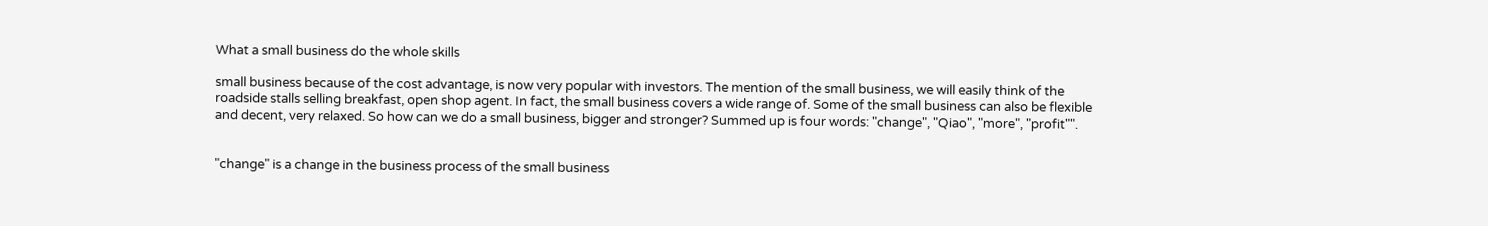What a small business do the whole skills

small business because of the cost advantage, is now very popular with investors. The mention of the small business, we will easily think of the roadside stalls selling breakfast, open shop agent. In fact, the small business covers a wide range of. Some of the small business can also be flexible and decent, very relaxed. So how can we do a small business, bigger and stronger? Summed up is four words: "change", "Qiao", "more", "profit"".


"change" is a change in the business process of the small business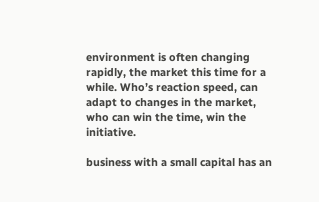environment is often changing rapidly, the market this time for a while. Who’s reaction speed, can adapt to changes in the market, who can win the time, win the initiative.

business with a small capital has an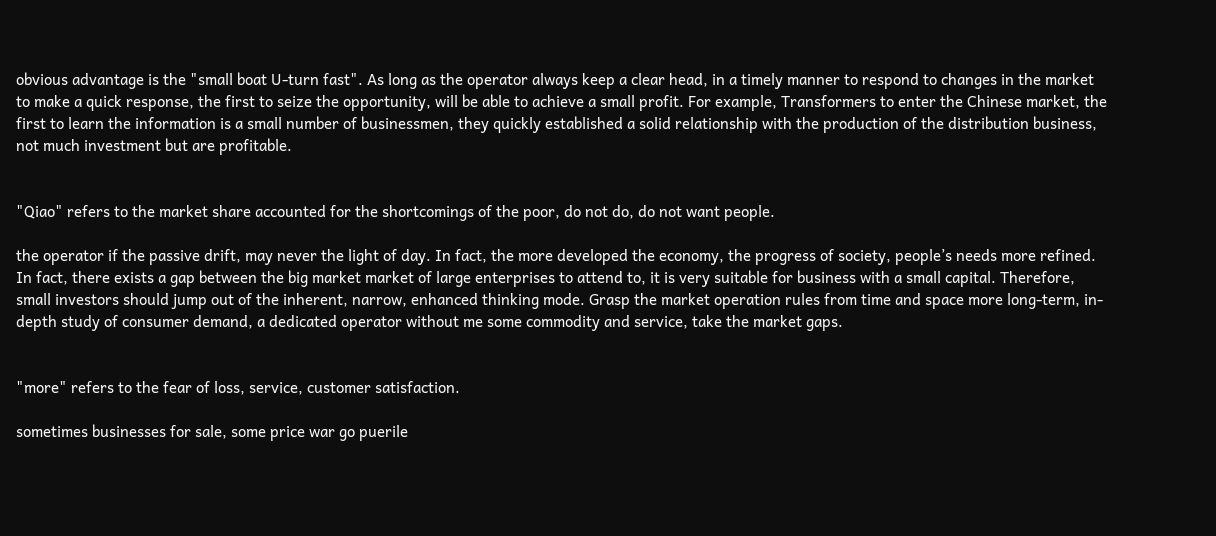obvious advantage is the "small boat U-turn fast". As long as the operator always keep a clear head, in a timely manner to respond to changes in the market to make a quick response, the first to seize the opportunity, will be able to achieve a small profit. For example, Transformers to enter the Chinese market, the first to learn the information is a small number of businessmen, they quickly established a solid relationship with the production of the distribution business, not much investment but are profitable.


"Qiao" refers to the market share accounted for the shortcomings of the poor, do not do, do not want people.

the operator if the passive drift, may never the light of day. In fact, the more developed the economy, the progress of society, people’s needs more refined. In fact, there exists a gap between the big market market of large enterprises to attend to, it is very suitable for business with a small capital. Therefore, small investors should jump out of the inherent, narrow, enhanced thinking mode. Grasp the market operation rules from time and space more long-term, in-depth study of consumer demand, a dedicated operator without me some commodity and service, take the market gaps.


"more" refers to the fear of loss, service, customer satisfaction.

sometimes businesses for sale, some price war go puerile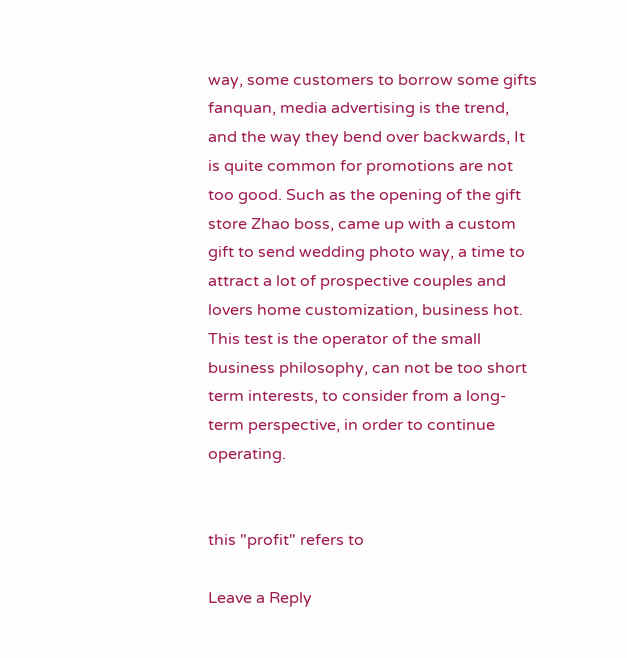way, some customers to borrow some gifts fanquan, media advertising is the trend, and the way they bend over backwards, It is quite common for promotions are not too good. Such as the opening of the gift store Zhao boss, came up with a custom gift to send wedding photo way, a time to attract a lot of prospective couples and lovers home customization, business hot. This test is the operator of the small business philosophy, can not be too short term interests, to consider from a long-term perspective, in order to continue operating.


this "profit" refers to

Leave a Reply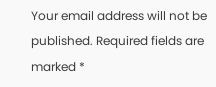Your email address will not be published. Required fields are marked *